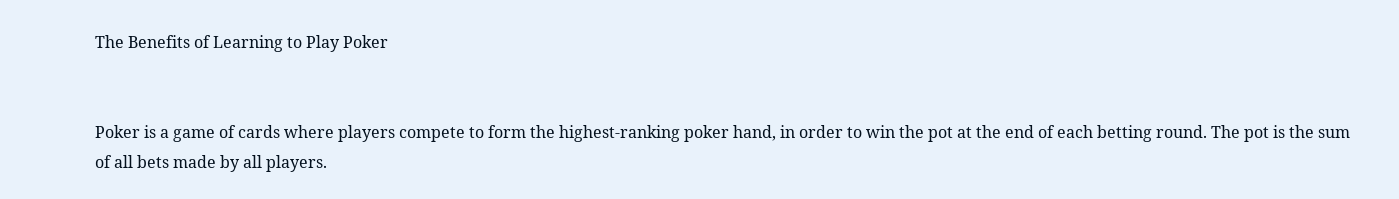The Benefits of Learning to Play Poker


Poker is a game of cards where players compete to form the highest-ranking poker hand, in order to win the pot at the end of each betting round. The pot is the sum of all bets made by all players.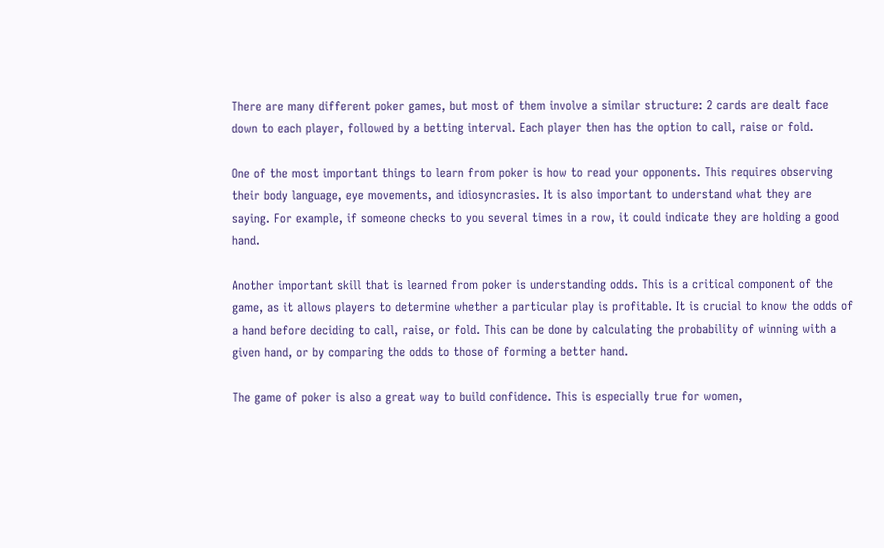There are many different poker games, but most of them involve a similar structure: 2 cards are dealt face down to each player, followed by a betting interval. Each player then has the option to call, raise or fold.

One of the most important things to learn from poker is how to read your opponents. This requires observing their body language, eye movements, and idiosyncrasies. It is also important to understand what they are saying. For example, if someone checks to you several times in a row, it could indicate they are holding a good hand.

Another important skill that is learned from poker is understanding odds. This is a critical component of the game, as it allows players to determine whether a particular play is profitable. It is crucial to know the odds of a hand before deciding to call, raise, or fold. This can be done by calculating the probability of winning with a given hand, or by comparing the odds to those of forming a better hand.

The game of poker is also a great way to build confidence. This is especially true for women,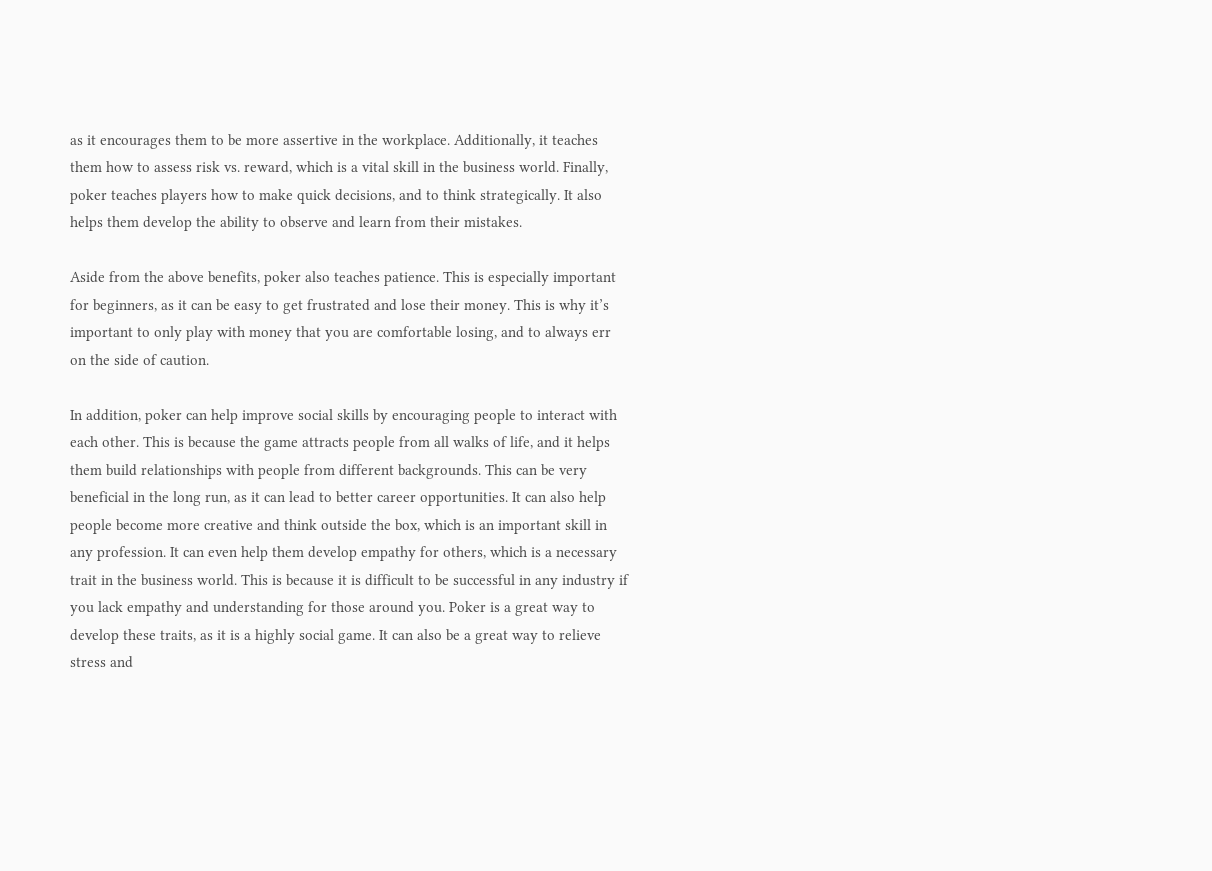as it encourages them to be more assertive in the workplace. Additionally, it teaches them how to assess risk vs. reward, which is a vital skill in the business world. Finally, poker teaches players how to make quick decisions, and to think strategically. It also helps them develop the ability to observe and learn from their mistakes.

Aside from the above benefits, poker also teaches patience. This is especially important for beginners, as it can be easy to get frustrated and lose their money. This is why it’s important to only play with money that you are comfortable losing, and to always err on the side of caution.

In addition, poker can help improve social skills by encouraging people to interact with each other. This is because the game attracts people from all walks of life, and it helps them build relationships with people from different backgrounds. This can be very beneficial in the long run, as it can lead to better career opportunities. It can also help people become more creative and think outside the box, which is an important skill in any profession. It can even help them develop empathy for others, which is a necessary trait in the business world. This is because it is difficult to be successful in any industry if you lack empathy and understanding for those around you. Poker is a great way to develop these traits, as it is a highly social game. It can also be a great way to relieve stress and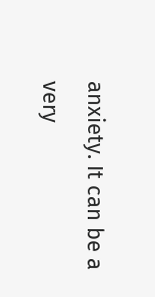anxiety. It can be a very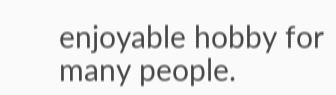enjoyable hobby for many people.